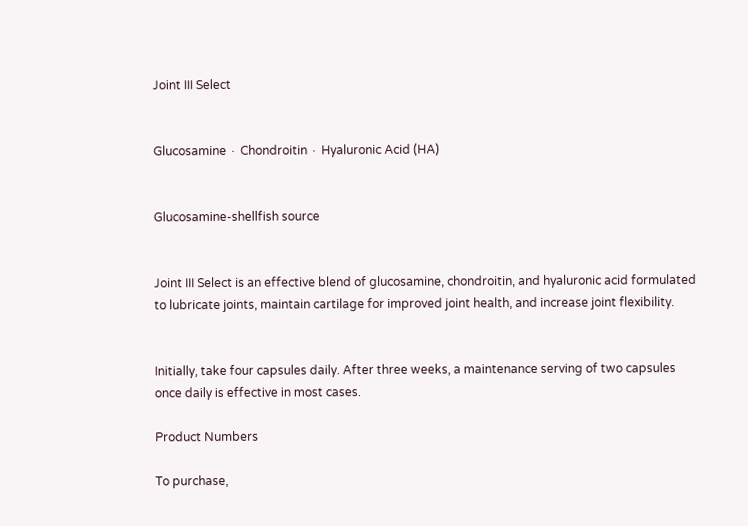Joint III Select


Glucosamine ∙ Chondroitin ∙ Hyaluronic Acid (HA)


Glucosamine-shellfish source


Joint III Select is an effective blend of glucosamine, chondroitin, and hyaluronic acid formulated to lubricate joints, maintain cartilage for improved joint health, and increase joint flexibility.


Initially, take four capsules daily. After three weeks, a maintenance serving of two capsules once daily is effective in most cases.

Product Numbers

To purchase,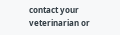contact your veterinarian or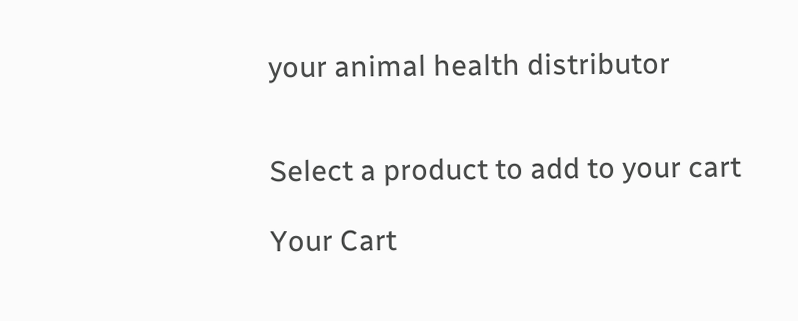your animal health distributor


Select a product to add to your cart

Your Cart